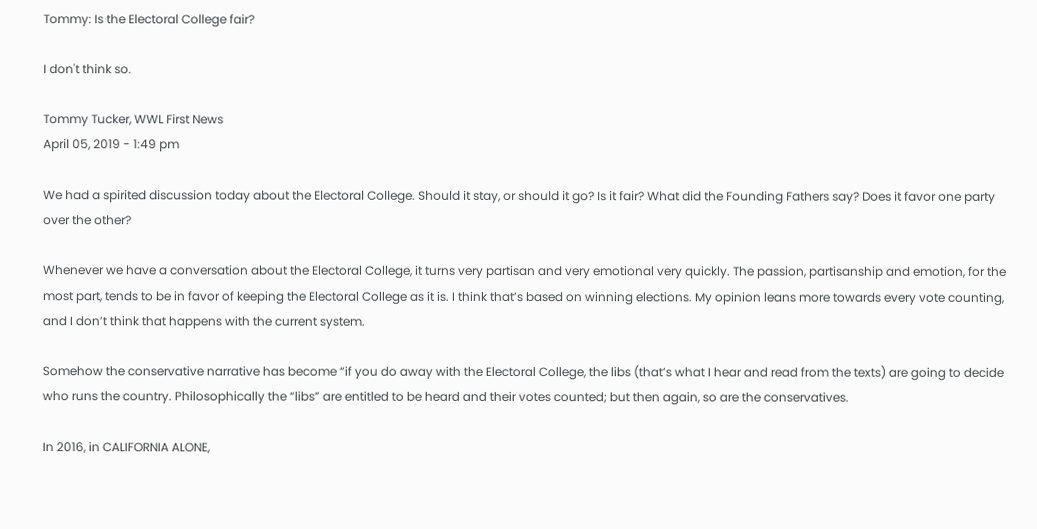Tommy: Is the Electoral College fair?

I don't think so.

Tommy Tucker, WWL First News
April 05, 2019 - 1:49 pm

We had a spirited discussion today about the Electoral College. Should it stay, or should it go? Is it fair? What did the Founding Fathers say? Does it favor one party over the other?

Whenever we have a conversation about the Electoral College, it turns very partisan and very emotional very quickly. The passion, partisanship and emotion, for the most part, tends to be in favor of keeping the Electoral College as it is. I think that’s based on winning elections. My opinion leans more towards every vote counting, and I don’t think that happens with the current system.

Somehow the conservative narrative has become “if you do away with the Electoral College, the libs (that’s what I hear and read from the texts) are going to decide who runs the country. Philosophically the “libs” are entitled to be heard and their votes counted; but then again, so are the conservatives.

In 2016, in CALIFORNIA ALONE,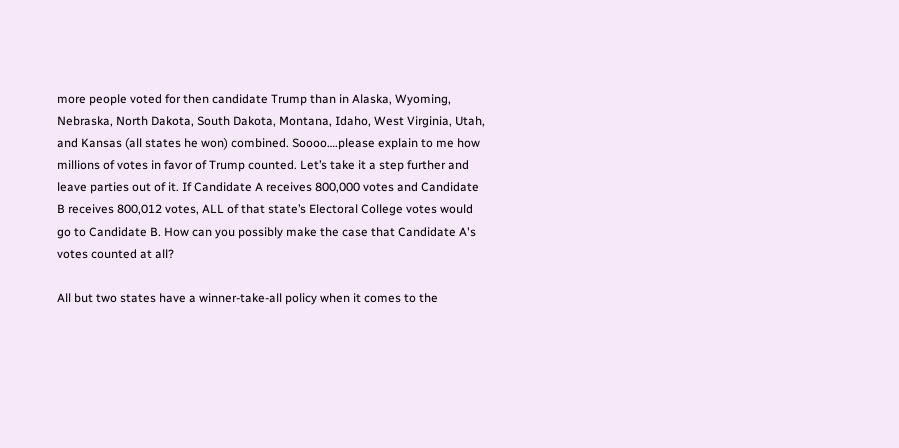more people voted for then candidate Trump than in Alaska, Wyoming, Nebraska, North Dakota, South Dakota, Montana, Idaho, West Virginia, Utah, and Kansas (all states he won) combined. Soooo….please explain to me how millions of votes in favor of Trump counted. Let’s take it a step further and leave parties out of it. If Candidate A receives 800,000 votes and Candidate B receives 800,012 votes, ALL of that state’s Electoral College votes would go to Candidate B. How can you possibly make the case that Candidate A's votes counted at all?

All but two states have a winner-take-all policy when it comes to the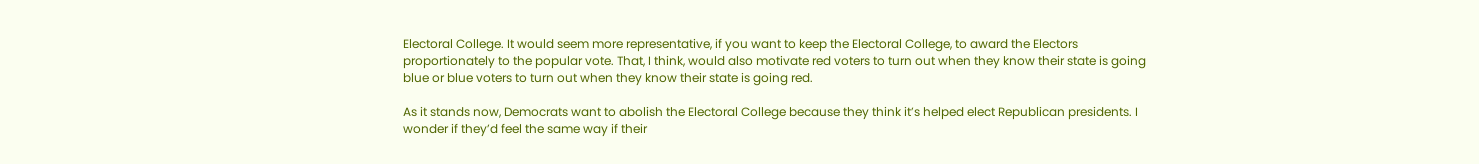Electoral College. It would seem more representative, if you want to keep the Electoral College, to award the Electors proportionately to the popular vote. That, I think, would also motivate red voters to turn out when they know their state is going blue or blue voters to turn out when they know their state is going red.

As it stands now, Democrats want to abolish the Electoral College because they think it’s helped elect Republican presidents. I wonder if they’d feel the same way if their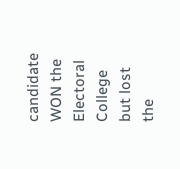candidate WON the Electoral College but lost the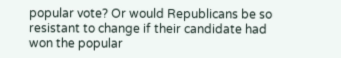popular vote? Or would Republicans be so resistant to change if their candidate had won the popular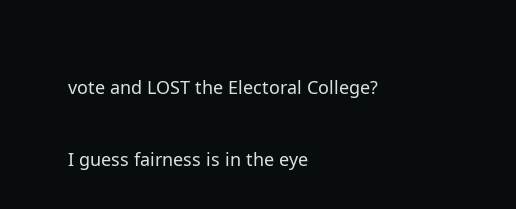vote and LOST the Electoral College?

I guess fairness is in the eye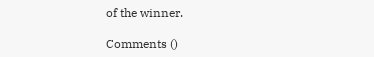of the winner.

Comments ()